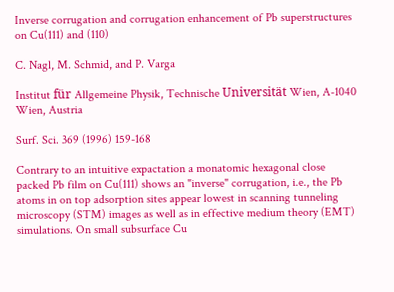Inverse corrugation and corrugation enhancement of Pb superstructures on Cu(111) and (110)

C. Nagl, M. Schmid, and P. Varga

Institut für Allgemeine Physik, Technische Universität Wien, A-1040 Wien, Austria

Surf. Sci. 369 (1996) 159-168

Contrary to an intuitive expactation a monatomic hexagonal close packed Pb film on Cu(111) shows an "inverse" corrugation, i.e., the Pb atoms in on top adsorption sites appear lowest in scanning tunneling microscopy (STM) images as well as in effective medium theory (EMT) simulations. On small subsurface Cu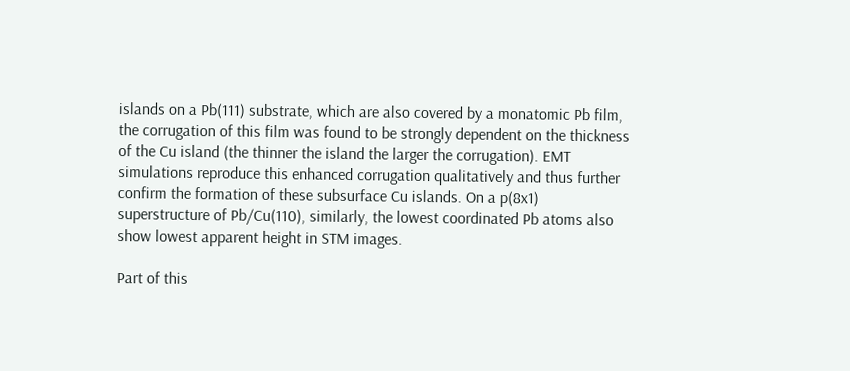islands on a Pb(111) substrate, which are also covered by a monatomic Pb film, the corrugation of this film was found to be strongly dependent on the thickness of the Cu island (the thinner the island the larger the corrugation). EMT simulations reproduce this enhanced corrugation qualitatively and thus further confirm the formation of these subsurface Cu islands. On a p(8x1) superstructure of Pb/Cu(110), similarly, the lowest coordinated Pb atoms also show lowest apparent height in STM images.

Part of this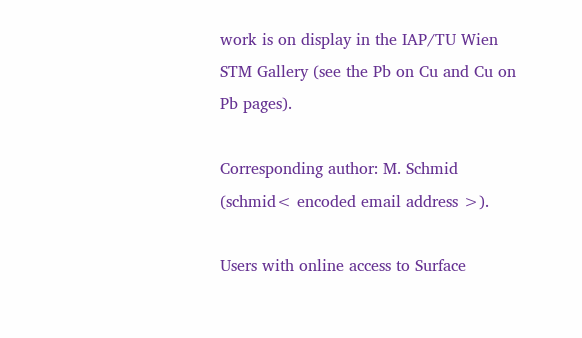work is on display in the IAP/TU Wien STM Gallery (see the Pb on Cu and Cu on Pb pages).

Corresponding author: M. Schmid (schmid< encoded email address >).

Users with online access to Surface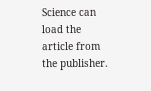Science can load the article from the publisher.